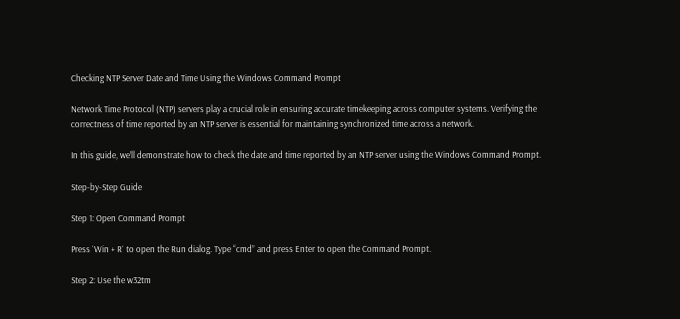Checking NTP Server Date and Time Using the Windows Command Prompt

Network Time Protocol (NTP) servers play a crucial role in ensuring accurate timekeeping across computer systems. Verifying the correctness of time reported by an NTP server is essential for maintaining synchronized time across a network.

In this guide, we’ll demonstrate how to check the date and time reported by an NTP server using the Windows Command Prompt.

Step-by-Step Guide

Step 1: Open Command Prompt

Press `Win + R` to open the Run dialog. Type “cmd” and press Enter to open the Command Prompt.

Step 2: Use the w32tm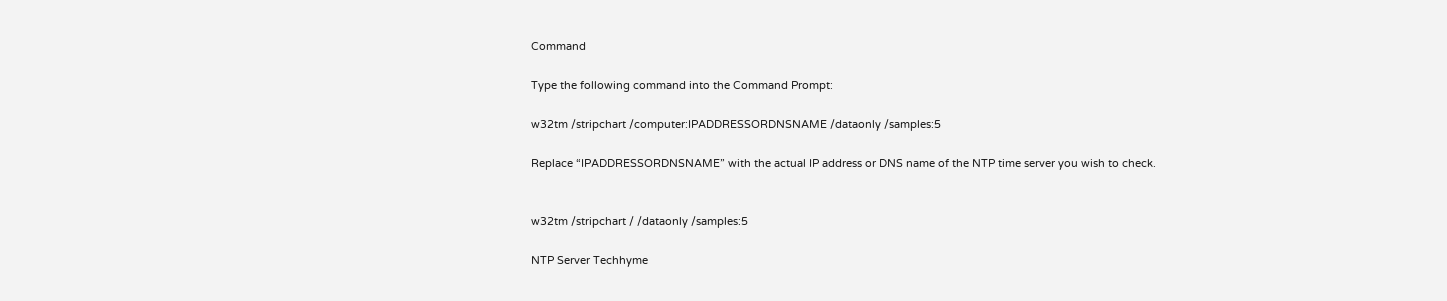Command

Type the following command into the Command Prompt:

w32tm /stripchart /computer:IPADDRESSORDNSNAME /dataonly /samples:5

Replace “IPADDRESSORDNSNAME” with the actual IP address or DNS name of the NTP time server you wish to check.


w32tm /stripchart / /dataonly /samples:5

NTP Server Techhyme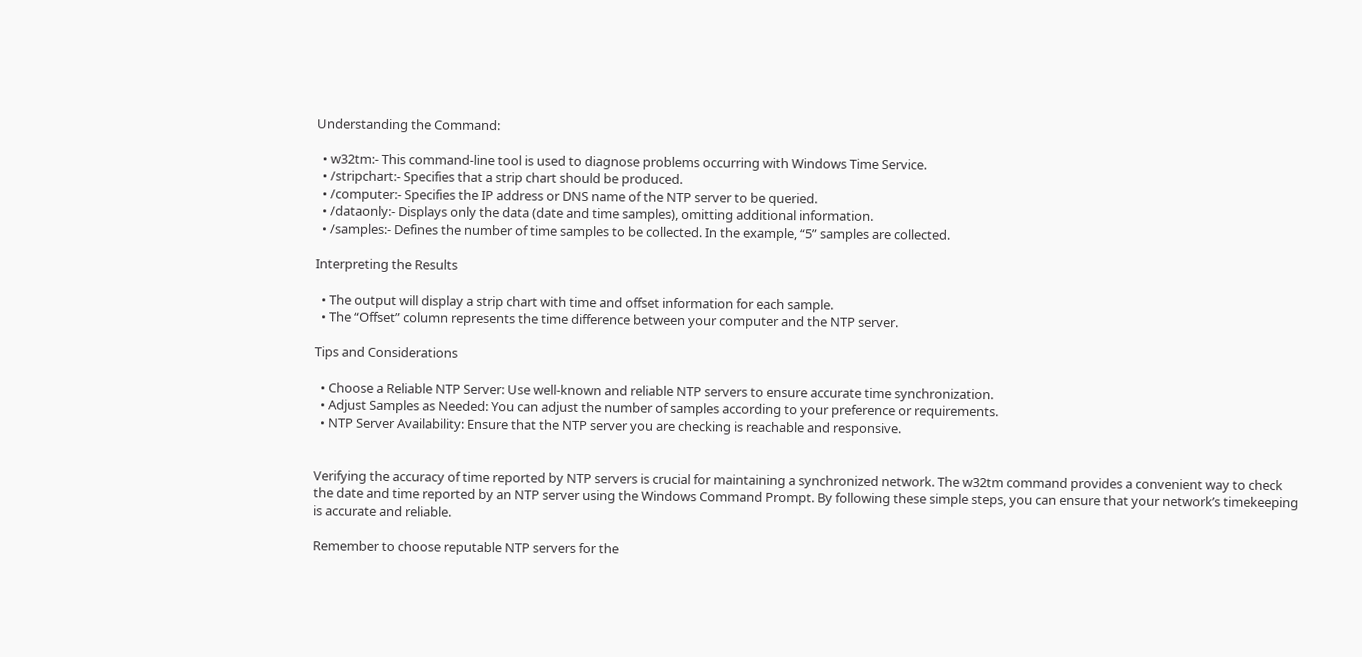Understanding the Command:

  • w32tm:- This command-line tool is used to diagnose problems occurring with Windows Time Service.
  • /stripchart:- Specifies that a strip chart should be produced.
  • /computer:- Specifies the IP address or DNS name of the NTP server to be queried.
  • /dataonly:- Displays only the data (date and time samples), omitting additional information.
  • /samples:- Defines the number of time samples to be collected. In the example, “5” samples are collected.

Interpreting the Results

  • The output will display a strip chart with time and offset information for each sample.
  • The “Offset” column represents the time difference between your computer and the NTP server.

Tips and Considerations

  • Choose a Reliable NTP Server: Use well-known and reliable NTP servers to ensure accurate time synchronization.
  • Adjust Samples as Needed: You can adjust the number of samples according to your preference or requirements.
  • NTP Server Availability: Ensure that the NTP server you are checking is reachable and responsive.


Verifying the accuracy of time reported by NTP servers is crucial for maintaining a synchronized network. The w32tm command provides a convenient way to check the date and time reported by an NTP server using the Windows Command Prompt. By following these simple steps, you can ensure that your network’s timekeeping is accurate and reliable.

Remember to choose reputable NTP servers for the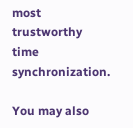most trustworthy time synchronization.

You may also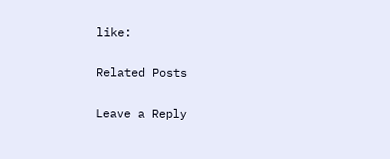like:

Related Posts

Leave a Reply